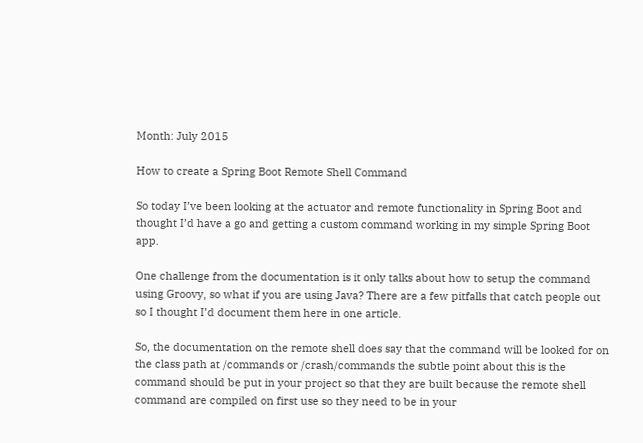Month: July 2015

How to create a Spring Boot Remote Shell Command

So today I’ve been looking at the actuator and remote functionality in Spring Boot and thought I’d have a go and getting a custom command working in my simple Spring Boot app.

One challenge from the documentation is it only talks about how to setup the command using Groovy, so what if you are using Java? There are a few pitfalls that catch people out so I thought I’d document them here in one article.

So, the documentation on the remote shell does say that the command will be looked for on the class path at /commands or /crash/commands the subtle point about this is the command should be put in your project so that they are built because the remote shell command are compiled on first use so they need to be in your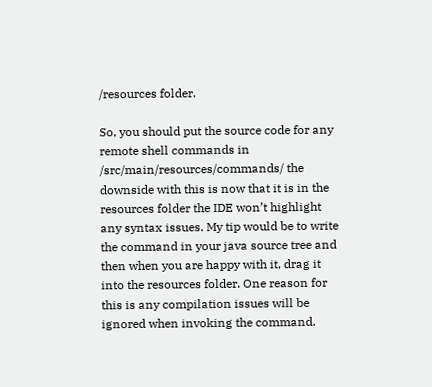/resources folder.

So, you should put the source code for any remote shell commands in /src/main/resources/commands/ the downside with this is now that it is in the resources folder the IDE won’t highlight any syntax issues. My tip would be to write the command in your java source tree and then when you are happy with it, drag it into the resources folder. One reason for this is any compilation issues will be ignored when invoking the command.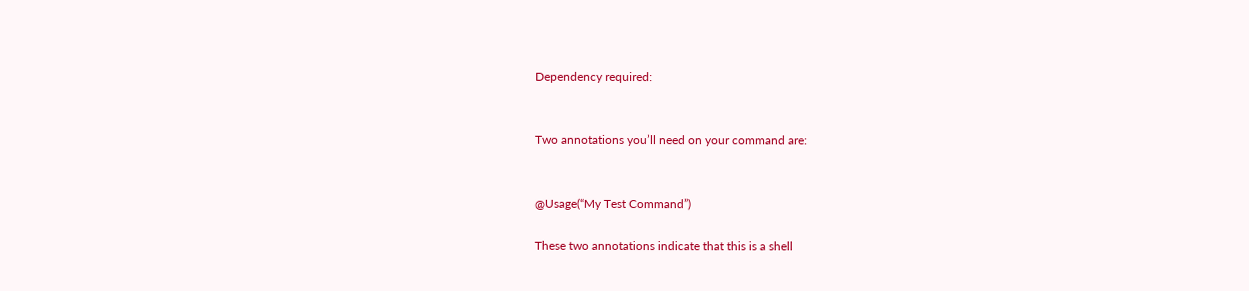Dependency required:


Two annotations you’ll need on your command are:


@Usage(“My Test Command”)

These two annotations indicate that this is a shell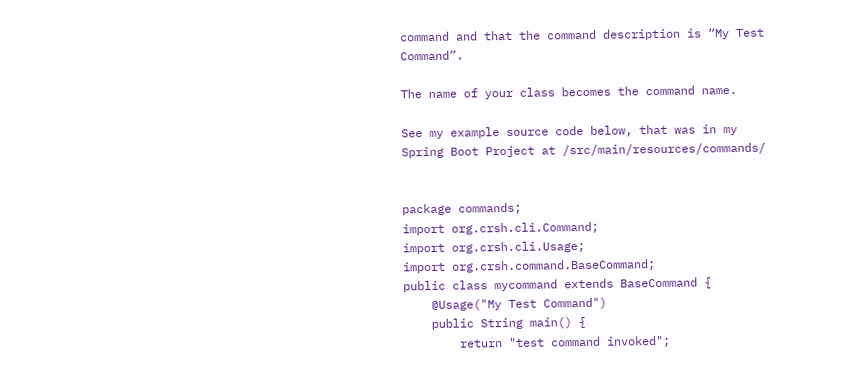command and that the command description is “My Test Command”.

The name of your class becomes the command name.

See my example source code below, that was in my Spring Boot Project at /src/main/resources/commands/


package commands;
import org.crsh.cli.Command;
import org.crsh.cli.Usage;
import org.crsh.command.BaseCommand;
public class mycommand extends BaseCommand {
    @Usage("My Test Command")
    public String main() {
        return "test command invoked";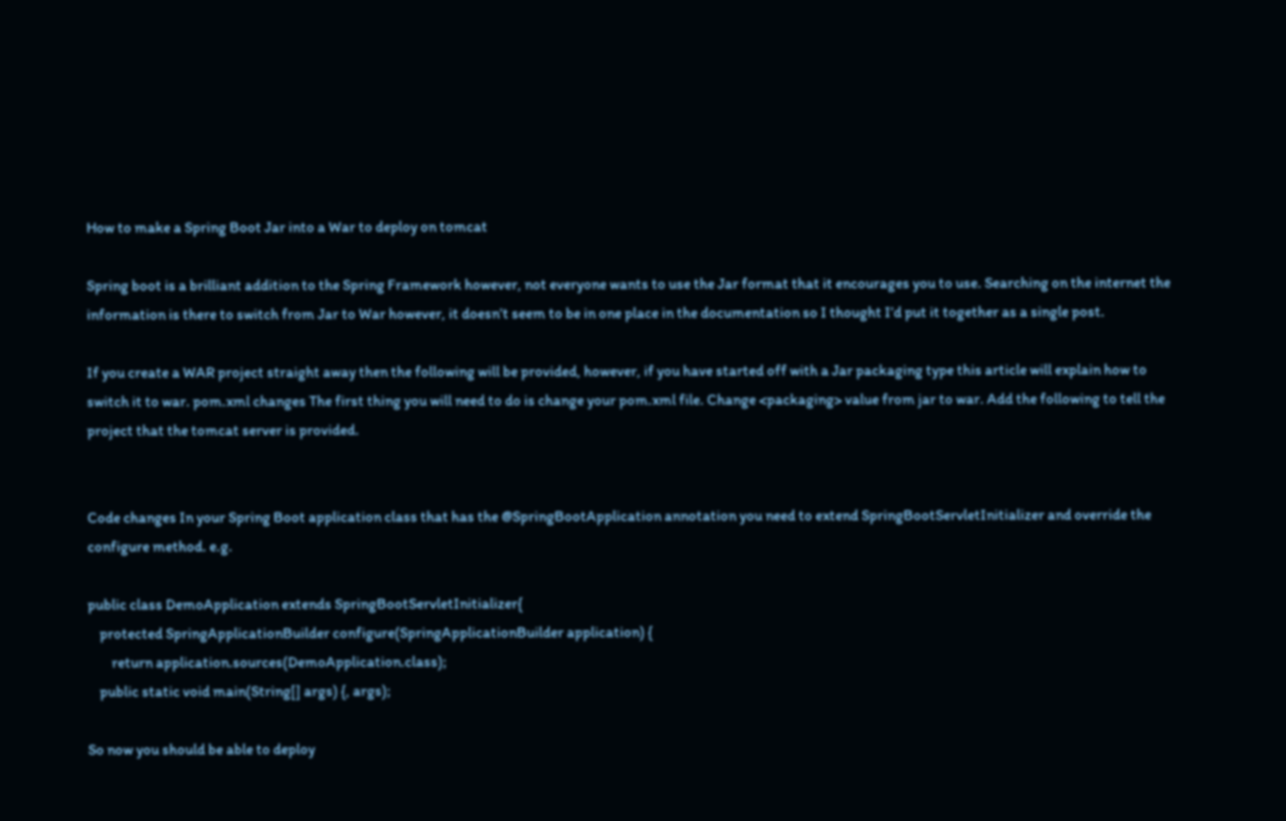How to make a Spring Boot Jar into a War to deploy on tomcat

Spring boot is a brilliant addition to the Spring Framework however, not everyone wants to use the Jar format that it encourages you to use. Searching on the internet the information is there to switch from Jar to War however, it doesn’t seem to be in one place in the documentation so I thought I’d put it together as a single post.

If you create a WAR project straight away then the following will be provided, however, if you have started off with a Jar packaging type this article will explain how to switch it to war. pom.xml changes The first thing you will need to do is change your pom.xml file. Change <packaging> value from jar to war. Add the following to tell the project that the tomcat server is provided.


Code changes In your Spring Boot application class that has the @SpringBootApplication annotation you need to extend SpringBootServletInitializer and override the configure method. e.g.

public class DemoApplication extends SpringBootServletInitializer{
    protected SpringApplicationBuilder configure(SpringApplicationBuilder application) {
        return application.sources(DemoApplication.class);
    public static void main(String[] args) {, args);

So now you should be able to deploy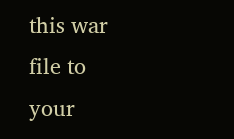this war file to your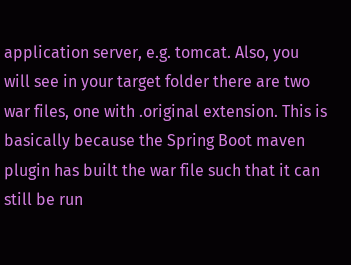application server, e.g. tomcat. Also, you will see in your target folder there are two war files, one with .original extension. This is basically because the Spring Boot maven plugin has built the war file such that it can still be run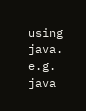using java. e.g. java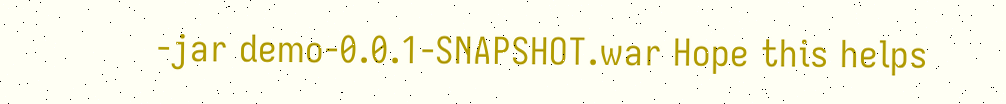-jar demo-0.0.1-SNAPSHOT.war Hope this helps